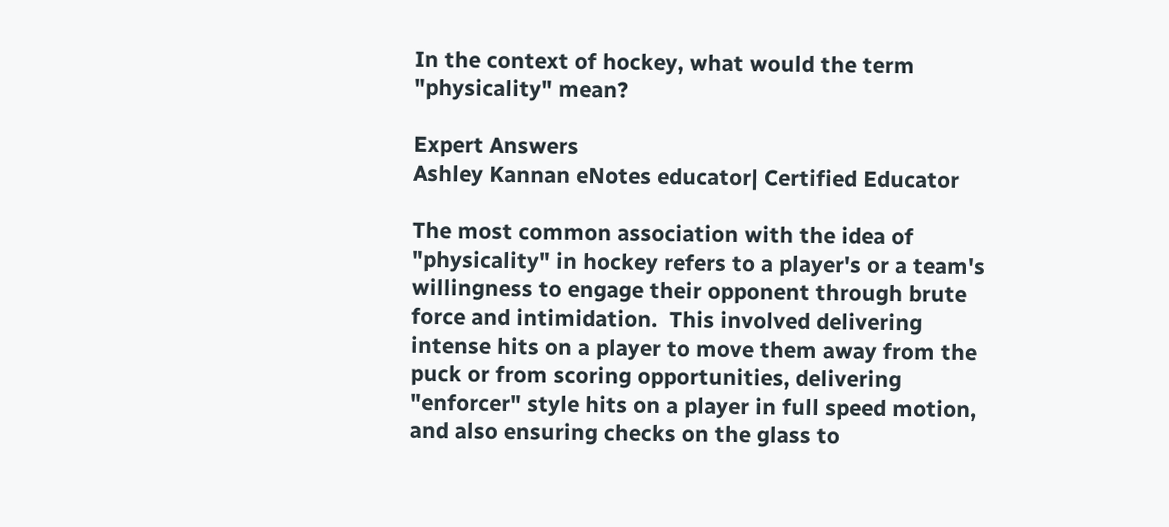In the context of hockey, what would the term "physicality" mean?

Expert Answers
Ashley Kannan eNotes educator| Certified Educator

The most common association with the idea of "physicality" in hockey refers to a player's or a team's willingness to engage their opponent through brute force and intimidation.  This involved delivering intense hits on a player to move them away from the puck or from scoring opportunities, delivering "enforcer" style hits on a player in full speed motion, and also ensuring checks on the glass to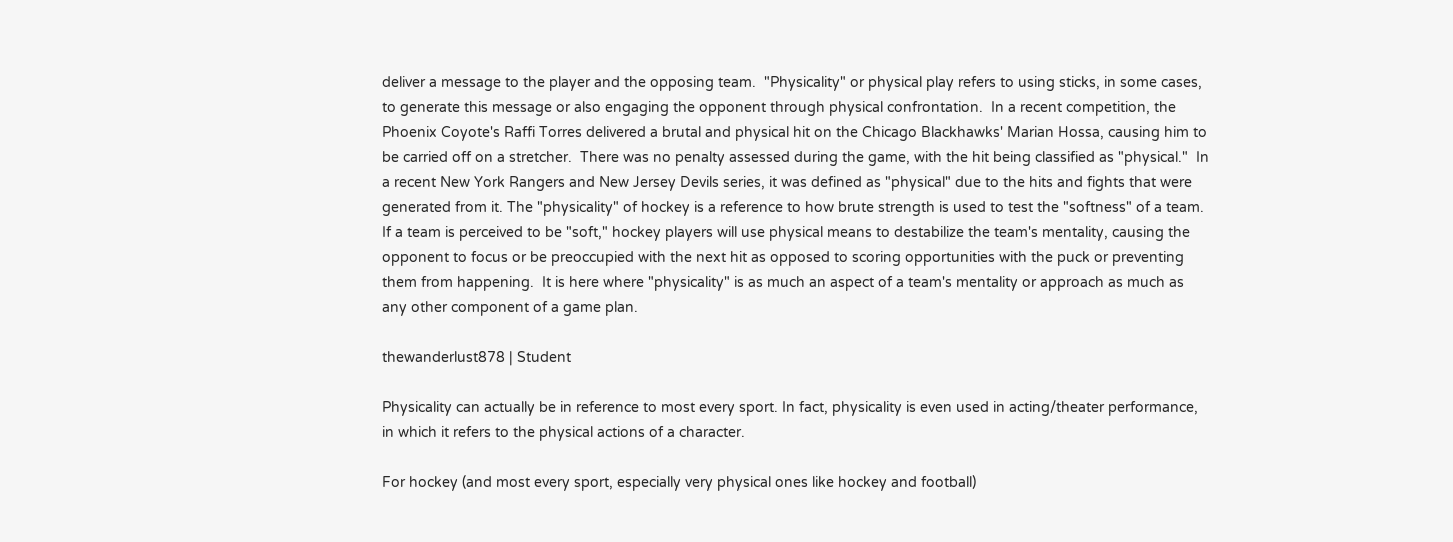deliver a message to the player and the opposing team.  "Physicality" or physical play refers to using sticks, in some cases, to generate this message or also engaging the opponent through physical confrontation.  In a recent competition, the Phoenix Coyote's Raffi Torres delivered a brutal and physical hit on the Chicago Blackhawks' Marian Hossa, causing him to be carried off on a stretcher.  There was no penalty assessed during the game, with the hit being classified as "physical."  In a recent New York Rangers and New Jersey Devils series, it was defined as "physical" due to the hits and fights that were generated from it. The "physicality" of hockey is a reference to how brute strength is used to test the "softness" of a team.  If a team is perceived to be "soft," hockey players will use physical means to destabilize the team's mentality, causing the opponent to focus or be preoccupied with the next hit as opposed to scoring opportunities with the puck or preventing them from happening.  It is here where "physicality" is as much an aspect of a team's mentality or approach as much as any other component of a game plan.

thewanderlust878 | Student

Physicality can actually be in reference to most every sport. In fact, physicality is even used in acting/theater performance, in which it refers to the physical actions of a character.

For hockey (and most every sport, especially very physical ones like hockey and football)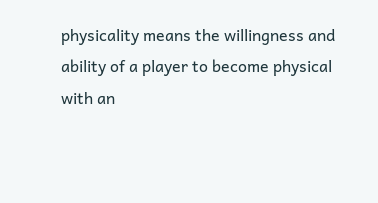physicality means the willingness and ability of a player to become physical with an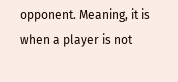opponent. Meaning, it is when a player is not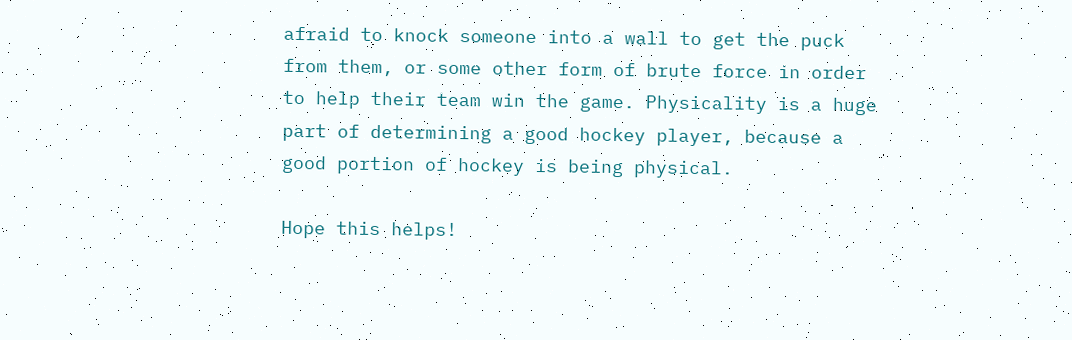afraid to knock someone into a wall to get the puck from them, or some other form of brute force in order to help their team win the game. Physicality is a huge part of determining a good hockey player, because a good portion of hockey is being physical.

Hope this helps!